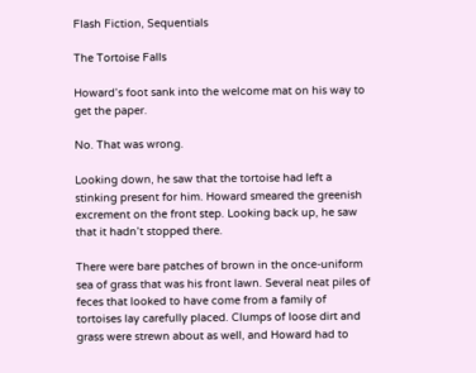Flash Fiction, Sequentials

The Tortoise Falls

Howard’s foot sank into the welcome mat on his way to get the paper.

No. That was wrong.

Looking down, he saw that the tortoise had left a stinking present for him. Howard smeared the greenish excrement on the front step. Looking back up, he saw that it hadn’t stopped there.

There were bare patches of brown in the once-uniform sea of grass that was his front lawn. Several neat piles of feces that looked to have come from a family of tortoises lay carefully placed. Clumps of loose dirt and grass were strewn about as well, and Howard had to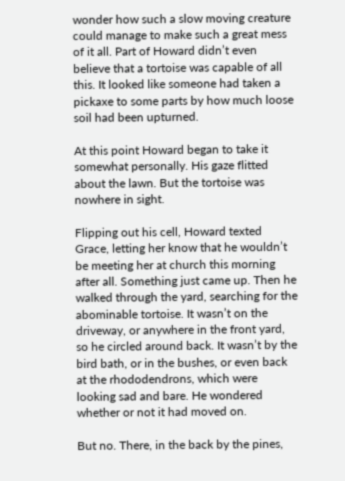wonder how such a slow moving creature could manage to make such a great mess of it all. Part of Howard didn’t even believe that a tortoise was capable of all this. It looked like someone had taken a pickaxe to some parts by how much loose soil had been upturned.

At this point Howard began to take it somewhat personally. His gaze flitted about the lawn. But the tortoise was nowhere in sight.

Flipping out his cell, Howard texted Grace, letting her know that he wouldn’t be meeting her at church this morning after all. Something just came up. Then he walked through the yard, searching for the abominable tortoise. It wasn’t on the driveway, or anywhere in the front yard, so he circled around back. It wasn’t by the bird bath, or in the bushes, or even back at the rhododendrons, which were looking sad and bare. He wondered whether or not it had moved on.

But no. There, in the back by the pines,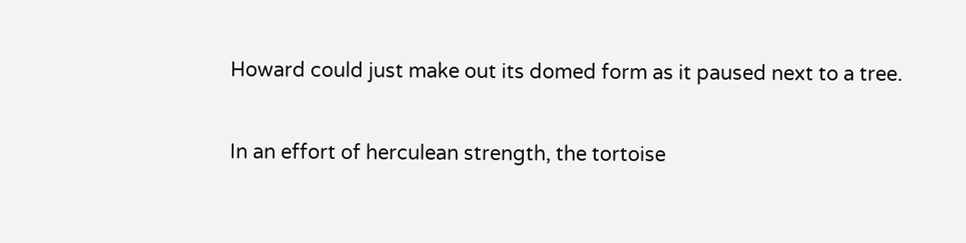Howard could just make out its domed form as it paused next to a tree.

In an effort of herculean strength, the tortoise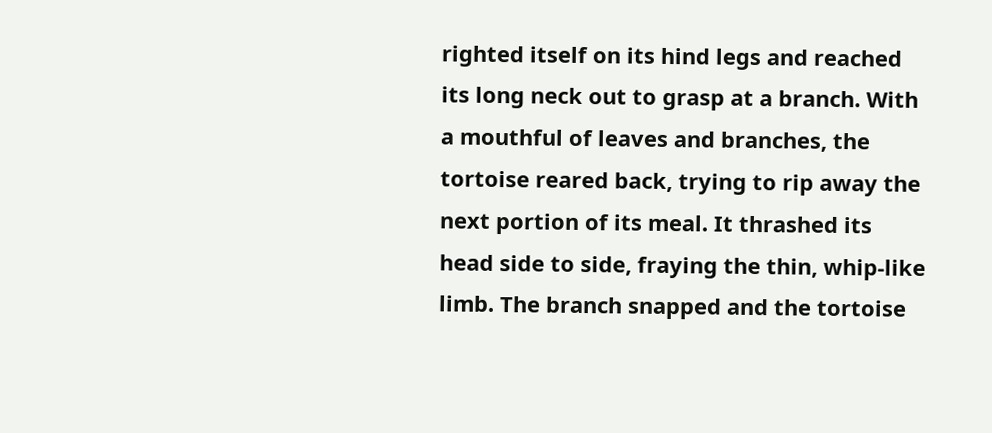righted itself on its hind legs and reached its long neck out to grasp at a branch. With a mouthful of leaves and branches, the tortoise reared back, trying to rip away the next portion of its meal. It thrashed its head side to side, fraying the thin, whip-like limb. The branch snapped and the tortoise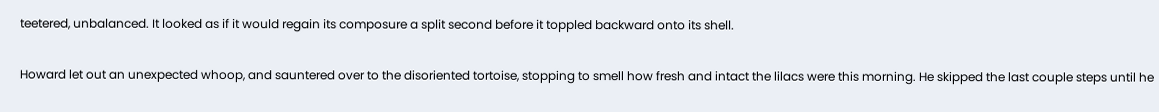teetered, unbalanced. It looked as if it would regain its composure a split second before it toppled backward onto its shell.

Howard let out an unexpected whoop, and sauntered over to the disoriented tortoise, stopping to smell how fresh and intact the lilacs were this morning. He skipped the last couple steps until he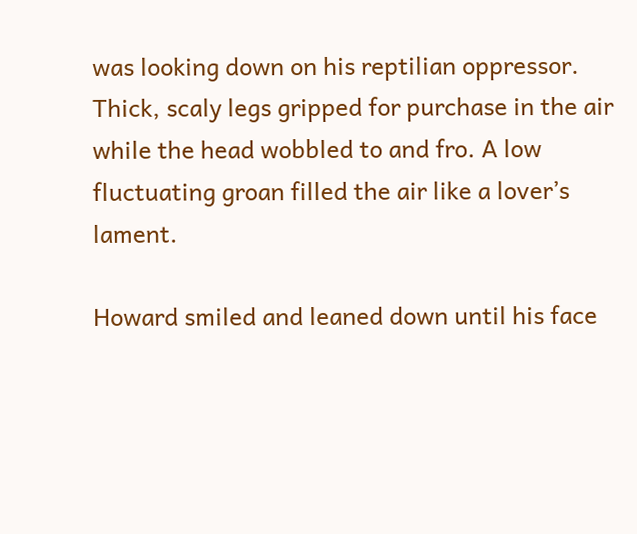was looking down on his reptilian oppressor. Thick, scaly legs gripped for purchase in the air while the head wobbled to and fro. A low fluctuating groan filled the air like a lover’s lament.

Howard smiled and leaned down until his face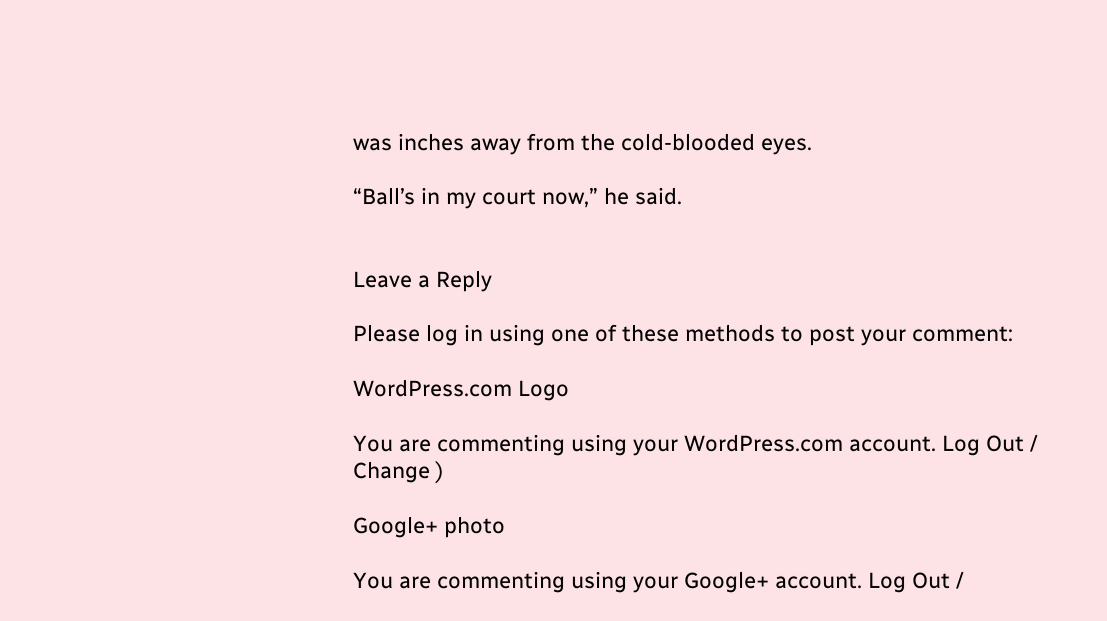was inches away from the cold-blooded eyes.

“Ball’s in my court now,” he said.


Leave a Reply

Please log in using one of these methods to post your comment:

WordPress.com Logo

You are commenting using your WordPress.com account. Log Out /  Change )

Google+ photo

You are commenting using your Google+ account. Log Out /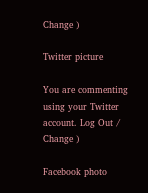Change )

Twitter picture

You are commenting using your Twitter account. Log Out /  Change )

Facebook photo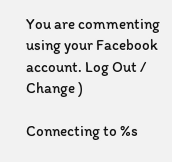You are commenting using your Facebook account. Log Out /  Change )

Connecting to %s